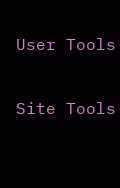User Tools

Site Tools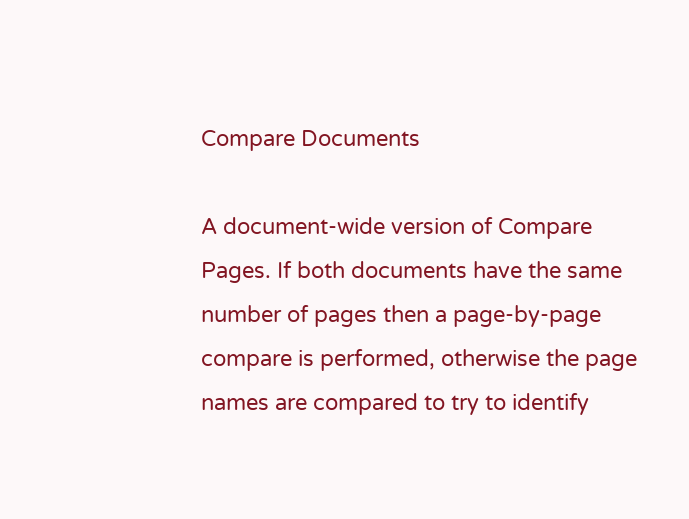Compare Documents

A document-wide version of Compare Pages. If both documents have the same number of pages then a page-by-page compare is performed, otherwise the page names are compared to try to identify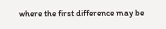where the first difference may be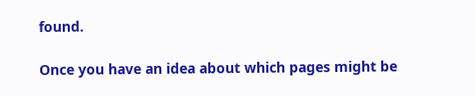found.

Once you have an idea about which pages might be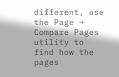different, use the Page → Compare Pages utility to find how the pages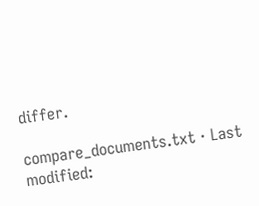differ.

compare_documents.txt · Last modified: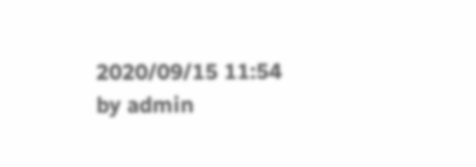2020/09/15 11:54 by admin